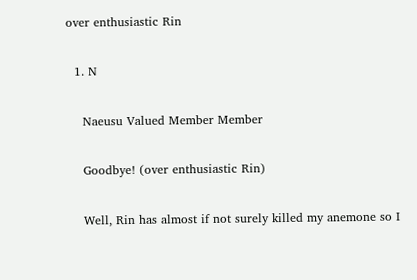over enthusiastic Rin

  1. N

    Naeusu Valued Member Member

    Goodbye! (over enthusiastic Rin)

    Well, Rin has almost if not surely killed my anemone so I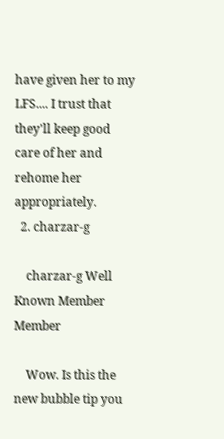have given her to my LFS.... I trust that they'll keep good care of her and rehome her appropriately.
  2. charzar-g

    charzar-g Well Known Member Member

    Wow. Is this the new bubble tip you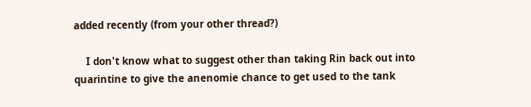added recently (from your other thread?)

    I don't know what to suggest other than taking Rin back out into quarintine to give the anenomie chance to get used to the tank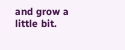and grow a little bit.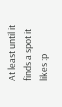At least until it finds a spot it likes :p